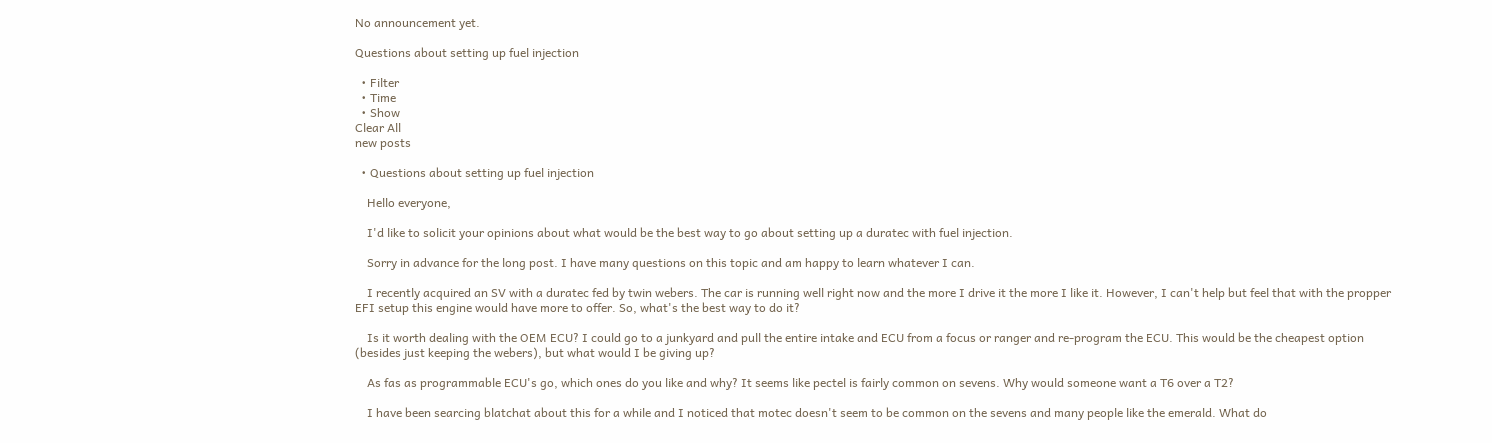No announcement yet.

Questions about setting up fuel injection

  • Filter
  • Time
  • Show
Clear All
new posts

  • Questions about setting up fuel injection

    Hello everyone,

    I'd like to solicit your opinions about what would be the best way to go about setting up a duratec with fuel injection.

    Sorry in advance for the long post. I have many questions on this topic and am happy to learn whatever I can.

    I recently acquired an SV with a duratec fed by twin webers. The car is running well right now and the more I drive it the more I like it. However, I can't help but feel that with the propper EFI setup this engine would have more to offer. So, what's the best way to do it?

    Is it worth dealing with the OEM ECU? I could go to a junkyard and pull the entire intake and ECU from a focus or ranger and re-program the ECU. This would be the cheapest option (besides just keeping the webers), but what would I be giving up?

    As fas as programmable ECU's go, which ones do you like and why? It seems like pectel is fairly common on sevens. Why would someone want a T6 over a T2?

    I have been searcing blatchat about this for a while and I noticed that motec doesn't seem to be common on the sevens and many people like the emerald. What do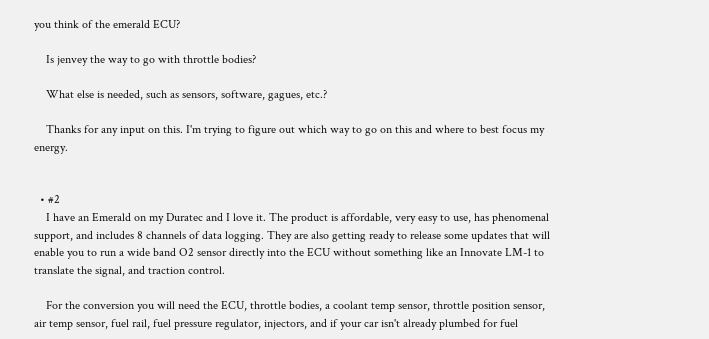you think of the emerald ECU?

    Is jenvey the way to go with throttle bodies?

    What else is needed, such as sensors, software, gagues, etc.?

    Thanks for any input on this. I'm trying to figure out which way to go on this and where to best focus my energy.


  • #2
    I have an Emerald on my Duratec and I love it. The product is affordable, very easy to use, has phenomenal support, and includes 8 channels of data logging. They are also getting ready to release some updates that will enable you to run a wide band O2 sensor directly into the ECU without something like an Innovate LM-1 to translate the signal, and traction control.

    For the conversion you will need the ECU, throttle bodies, a coolant temp sensor, throttle position sensor, air temp sensor, fuel rail, fuel pressure regulator, injectors, and if your car isn't already plumbed for fuel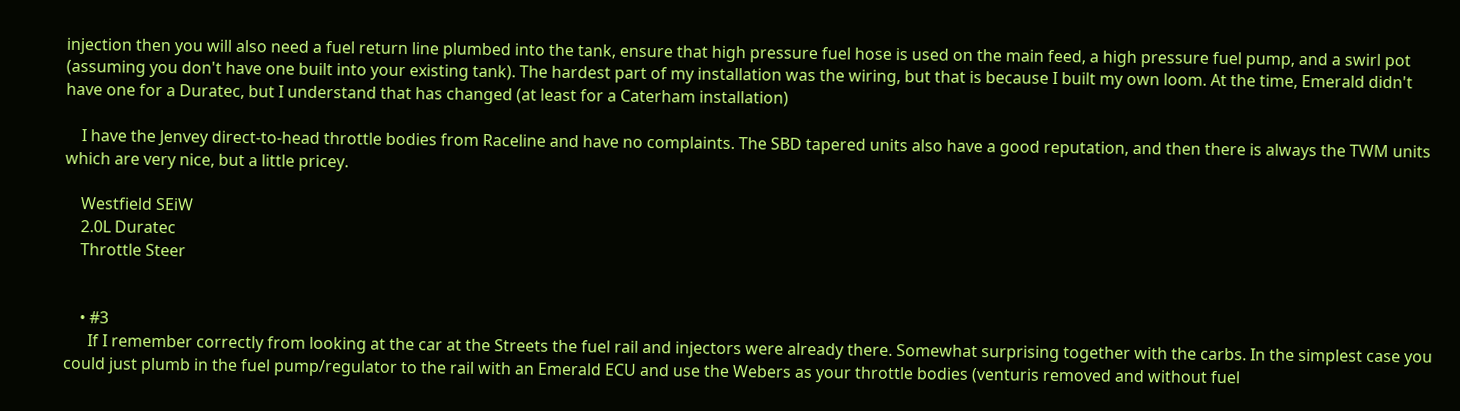injection then you will also need a fuel return line plumbed into the tank, ensure that high pressure fuel hose is used on the main feed, a high pressure fuel pump, and a swirl pot (assuming you don't have one built into your existing tank). The hardest part of my installation was the wiring, but that is because I built my own loom. At the time, Emerald didn't have one for a Duratec, but I understand that has changed (at least for a Caterham installation)

    I have the Jenvey direct-to-head throttle bodies from Raceline and have no complaints. The SBD tapered units also have a good reputation, and then there is always the TWM units which are very nice, but a little pricey.

    Westfield SEiW
    2.0L Duratec
    Throttle Steer


    • #3
      If I remember correctly from looking at the car at the Streets the fuel rail and injectors were already there. Somewhat surprising together with the carbs. In the simplest case you could just plumb in the fuel pump/regulator to the rail with an Emerald ECU and use the Webers as your throttle bodies (venturis removed and without fuel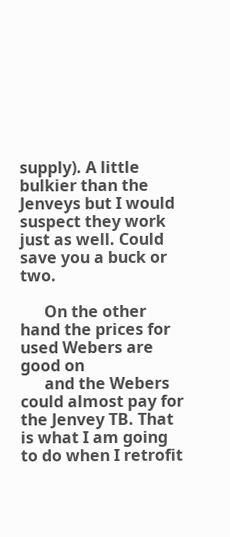supply). A little bulkier than the Jenveys but I would suspect they work just as well. Could save you a buck or two.

      On the other hand the prices for used Webers are good on
      and the Webers could almost pay for the Jenvey TB. That is what I am going to do when I retrofit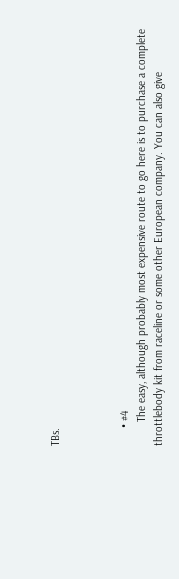TBs.



      • #4
        The easy, although probably most expensive route to go here is to purchase a complete throttlebody kit from raceline or some other European company. You can also give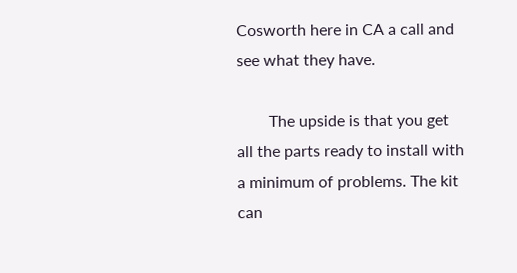Cosworth here in CA a call and see what they have.

        The upside is that you get all the parts ready to install with a minimum of problems. The kit can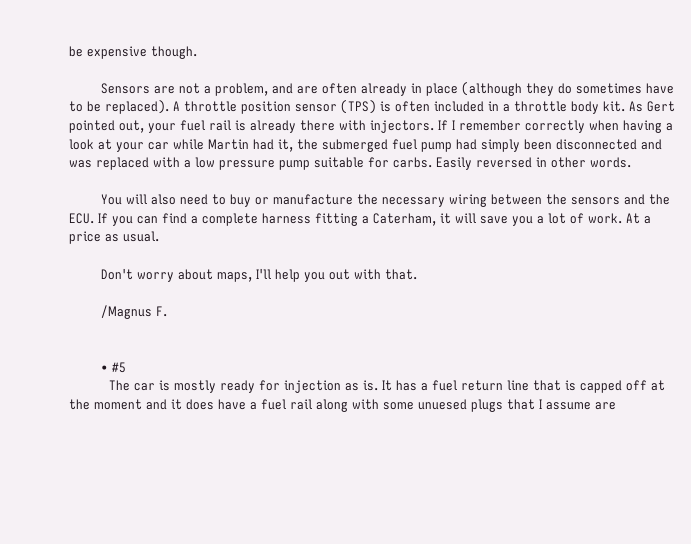be expensive though.

        Sensors are not a problem, and are often already in place (although they do sometimes have to be replaced). A throttle position sensor (TPS) is often included in a throttle body kit. As Gert pointed out, your fuel rail is already there with injectors. If I remember correctly when having a look at your car while Martin had it, the submerged fuel pump had simply been disconnected and was replaced with a low pressure pump suitable for carbs. Easily reversed in other words.

        You will also need to buy or manufacture the necessary wiring between the sensors and the ECU. If you can find a complete harness fitting a Caterham, it will save you a lot of work. At a price as usual.

        Don't worry about maps, I'll help you out with that.

        /Magnus F.


        • #5
          The car is mostly ready for injection as is. It has a fuel return line that is capped off at the moment and it does have a fuel rail along with some unuesed plugs that I assume are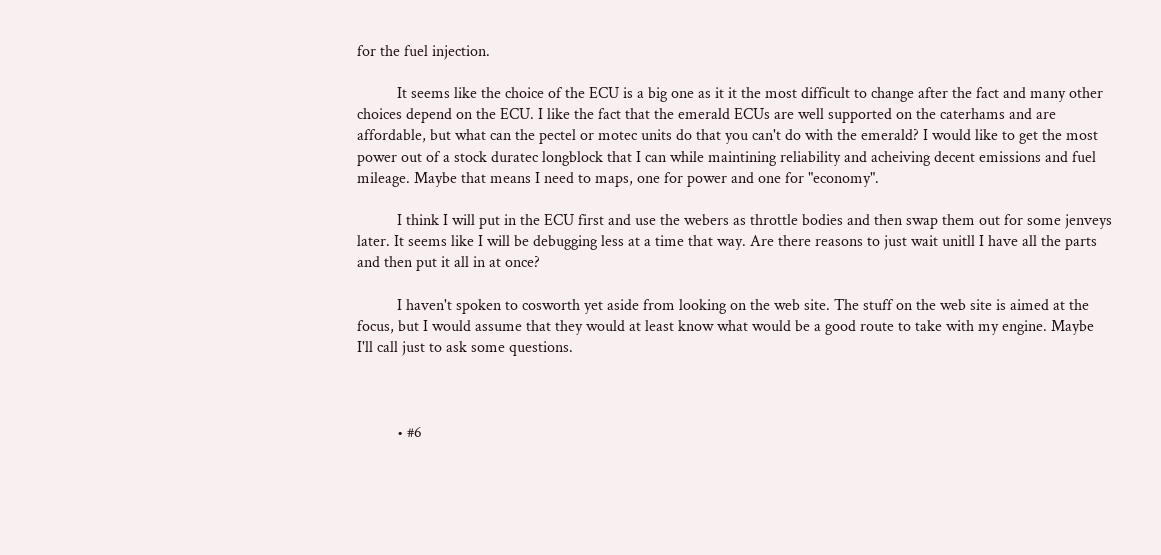for the fuel injection.

          It seems like the choice of the ECU is a big one as it it the most difficult to change after the fact and many other choices depend on the ECU. I like the fact that the emerald ECUs are well supported on the caterhams and are affordable, but what can the pectel or motec units do that you can't do with the emerald? I would like to get the most power out of a stock duratec longblock that I can while maintining reliability and acheiving decent emissions and fuel mileage. Maybe that means I need to maps, one for power and one for "economy".

          I think I will put in the ECU first and use the webers as throttle bodies and then swap them out for some jenveys later. It seems like I will be debugging less at a time that way. Are there reasons to just wait unitll I have all the parts and then put it all in at once?

          I haven't spoken to cosworth yet aside from looking on the web site. The stuff on the web site is aimed at the focus, but I would assume that they would at least know what would be a good route to take with my engine. Maybe I'll call just to ask some questions.



          • #6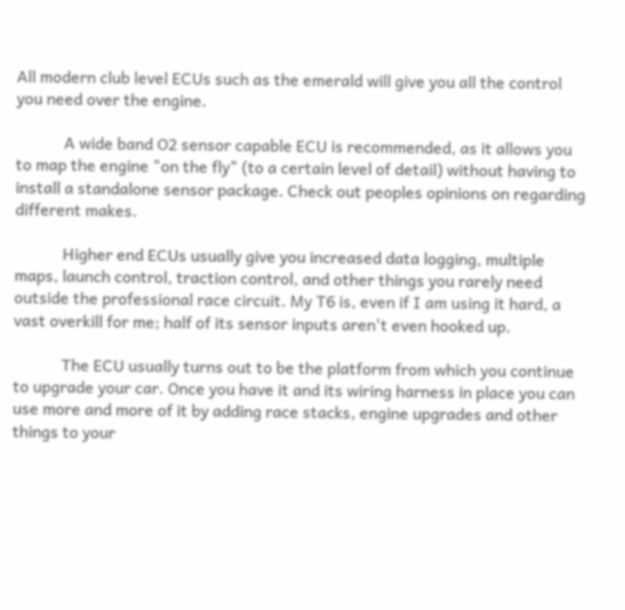All modern club level ECUs such as the emerald will give you all the control you need over the engine.

            A wide band O2 sensor capable ECU is recommended, as it allows you to map the engine "on the fly" (to a certain level of detail) without having to install a standalone sensor package. Check out peoples opinions on regarding different makes.

            Higher end ECUs usually give you increased data logging, multiple maps, launch control, traction control, and other things you rarely need outside the professional race circuit. My T6 is, even if I am using it hard, a vast overkill for me; half of its sensor inputs aren't even hooked up.

            The ECU usually turns out to be the platform from which you continue to upgrade your car. Once you have it and its wiring harness in place you can use more and more of it by adding race stacks, engine upgrades and other things to your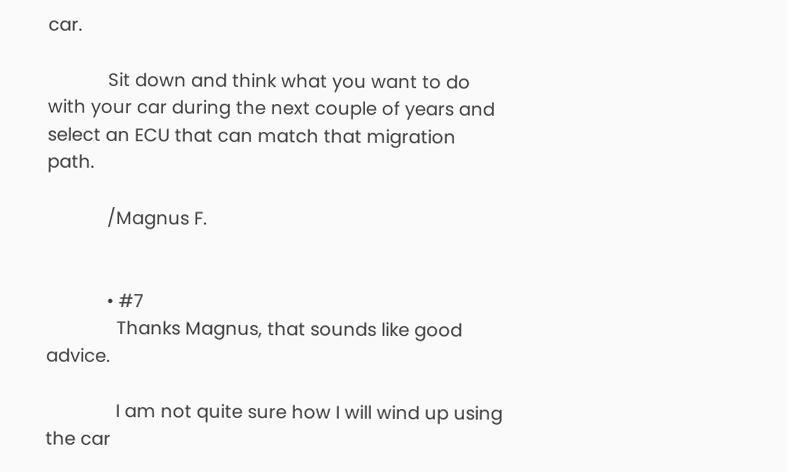car.

            Sit down and think what you want to do with your car during the next couple of years and select an ECU that can match that migration path.

            /Magnus F.


            • #7
              Thanks Magnus, that sounds like good advice.

              I am not quite sure how I will wind up using the car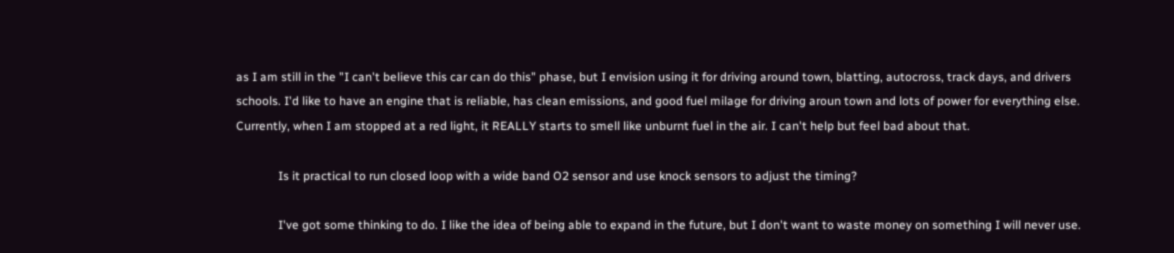as I am still in the "I can't believe this car can do this" phase, but I envision using it for driving around town, blatting, autocross, track days, and drivers schools. I'd like to have an engine that is reliable, has clean emissions, and good fuel milage for driving aroun town and lots of power for everything else. Currently, when I am stopped at a red light, it REALLY starts to smell like unburnt fuel in the air. I can't help but feel bad about that.

              Is it practical to run closed loop with a wide band O2 sensor and use knock sensors to adjust the timing?

              I've got some thinking to do. I like the idea of being able to expand in the future, but I don't want to waste money on something I will never use.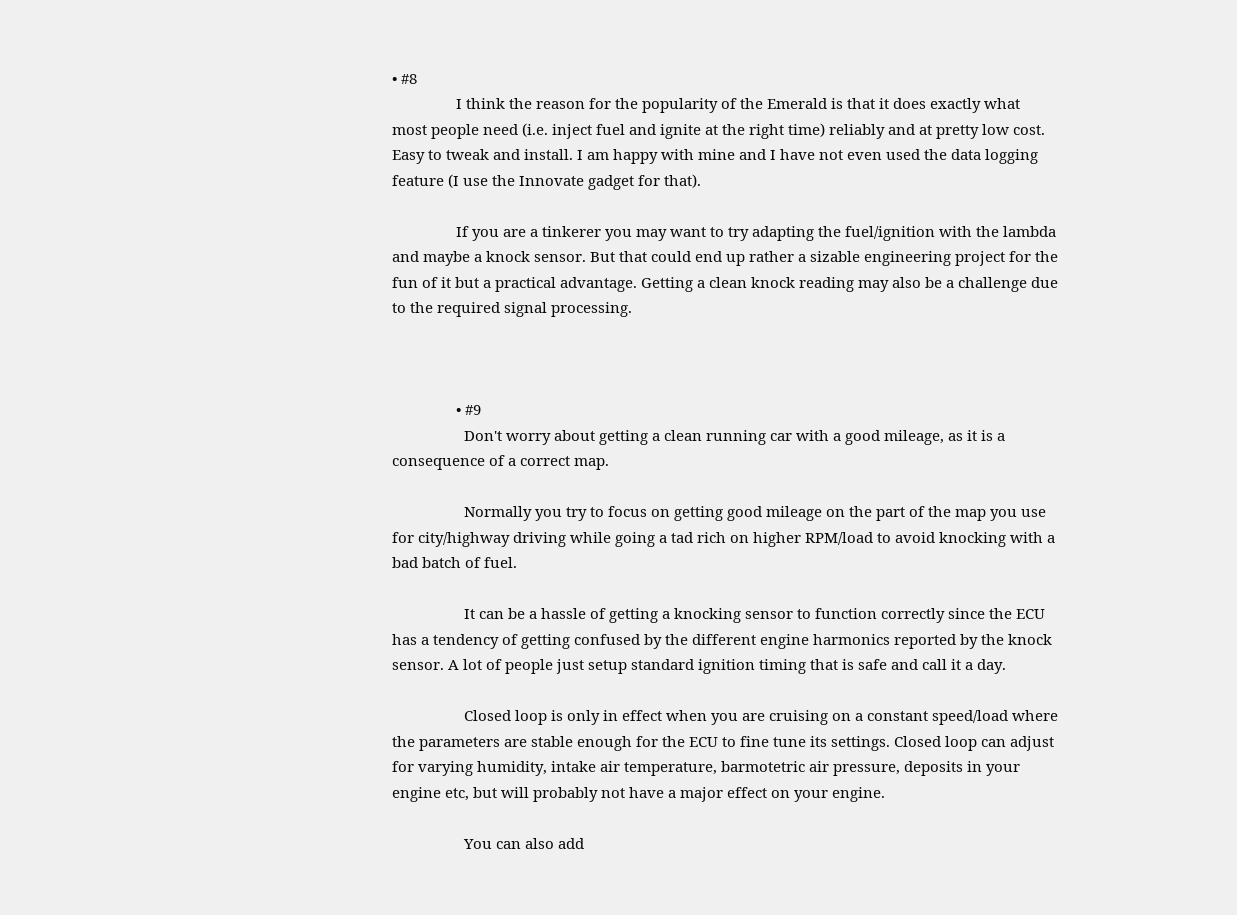• #8
                I think the reason for the popularity of the Emerald is that it does exactly what most people need (i.e. inject fuel and ignite at the right time) reliably and at pretty low cost. Easy to tweak and install. I am happy with mine and I have not even used the data logging feature (I use the Innovate gadget for that).

                If you are a tinkerer you may want to try adapting the fuel/ignition with the lambda and maybe a knock sensor. But that could end up rather a sizable engineering project for the fun of it but a practical advantage. Getting a clean knock reading may also be a challenge due to the required signal processing.



                • #9
                  Don't worry about getting a clean running car with a good mileage, as it is a consequence of a correct map.

                  Normally you try to focus on getting good mileage on the part of the map you use for city/highway driving while going a tad rich on higher RPM/load to avoid knocking with a bad batch of fuel.

                  It can be a hassle of getting a knocking sensor to function correctly since the ECU has a tendency of getting confused by the different engine harmonics reported by the knock sensor. A lot of people just setup standard ignition timing that is safe and call it a day.

                  Closed loop is only in effect when you are cruising on a constant speed/load where the parameters are stable enough for the ECU to fine tune its settings. Closed loop can adjust for varying humidity, intake air temperature, barmotetric air pressure, deposits in your engine etc, but will probably not have a major effect on your engine.

                  You can also add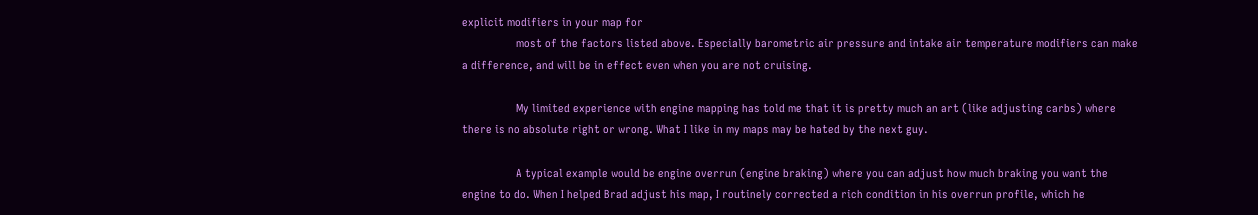explicit modifiers in your map for
                  most of the factors listed above. Especially barometric air pressure and intake air temperature modifiers can make a difference, and will be in effect even when you are not cruising.

                  My limited experience with engine mapping has told me that it is pretty much an art (like adjusting carbs) where there is no absolute right or wrong. What I like in my maps may be hated by the next guy.

                  A typical example would be engine overrun (engine braking) where you can adjust how much braking you want the engine to do. When I helped Brad adjust his map, I routinely corrected a rich condition in his overrun profile, which he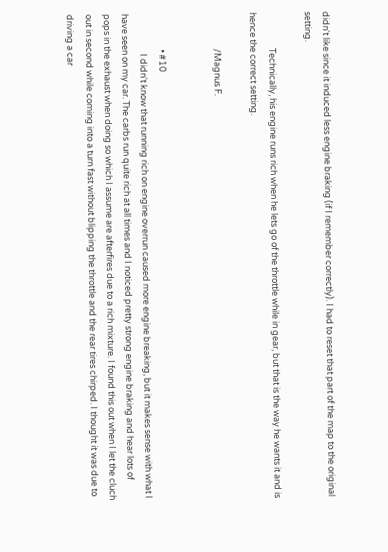didn't like since it induced less engine braking (if I remember correctly). I had to reset that part of the map to the original setting.

                  Technically, his engine runs rich when he lets go of the throttle while in gear, but that is the way he wants it and is hence the correct setting.

                  /Magnus F.


                  • #10
                    I didn't know that running rich on engine overrun caused more engine breaking, but it makes sense with what I have seen on my car. The carbs run quite rich at all times and I noticed pretty strong engine braking and hear lots of pops in the exhaust when doing so which I assume are afterfires due to a rich mixture. I found this out when I let the cluch out in second while coming into a turn fast without blipping the throttle and the rear tires chirped. I thought it was due to driving a car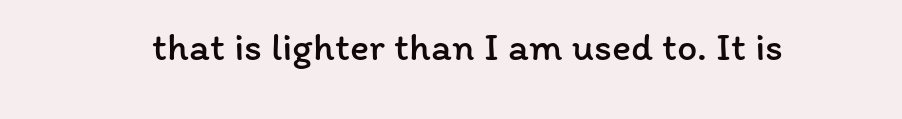that is lighter than I am used to. It is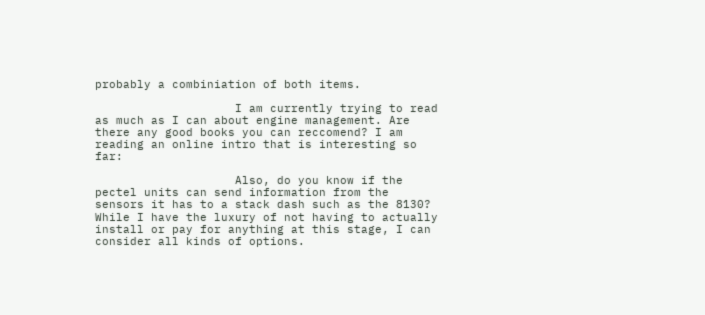probably a combiniation of both items.

                    I am currently trying to read as much as I can about engine management. Are there any good books you can reccomend? I am reading an online intro that is interesting so far:

                    Also, do you know if the pectel units can send information from the sensors it has to a stack dash such as the 8130? While I have the luxury of not having to actually install or pay for anything at this stage, I can consider all kinds of options.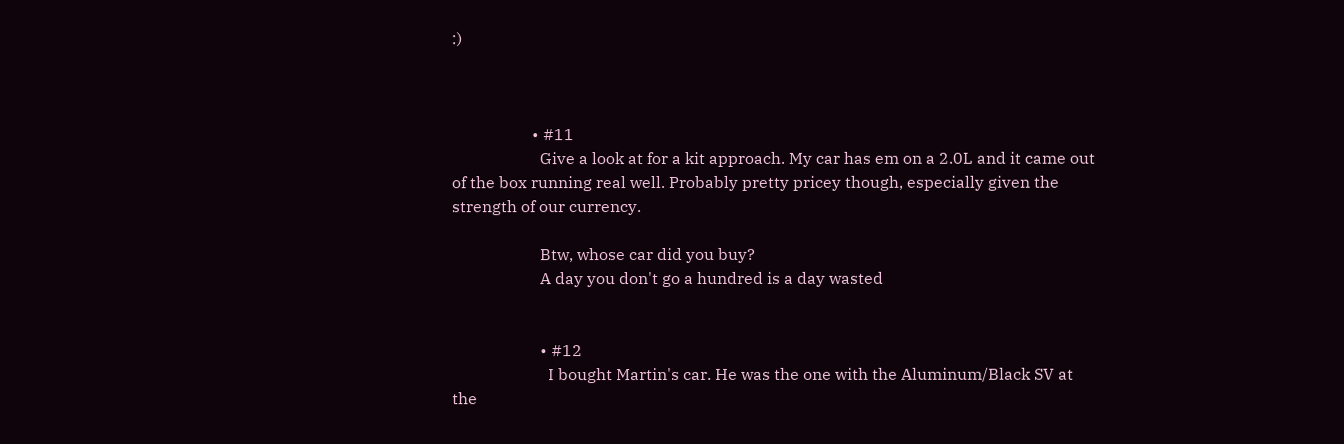:)



                    • #11
                      Give a look at for a kit approach. My car has em on a 2.0L and it came out of the box running real well. Probably pretty pricey though, especially given the strength of our currency.

                      Btw, whose car did you buy?
                      A day you don't go a hundred is a day wasted


                      • #12
                        I bought Martin's car. He was the one with the Aluminum/Black SV at the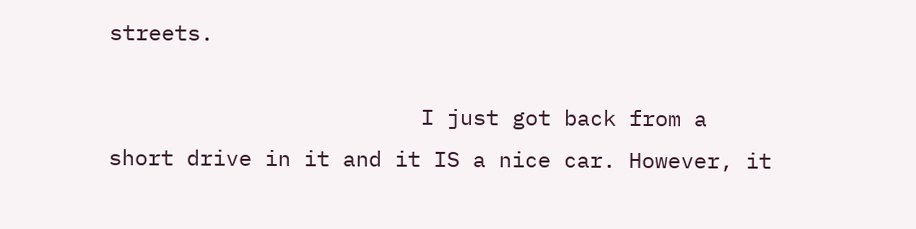streets.

                        I just got back from a short drive in it and it IS a nice car. However, it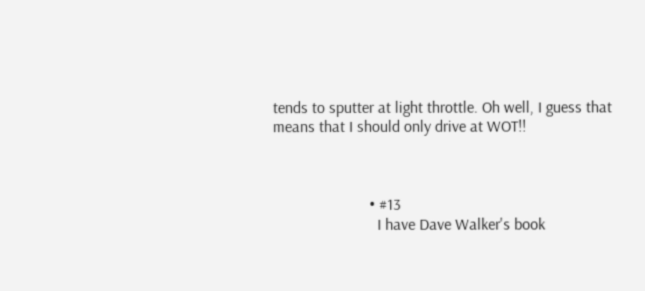tends to sputter at light throttle. Oh well, I guess that means that I should only drive at WOT!!



                        • #13
                          I have Dave Walker's book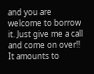and you are welcome to borrow it. Just give me a call and come on over!! It amounts to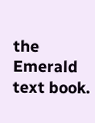the Emerald text book.